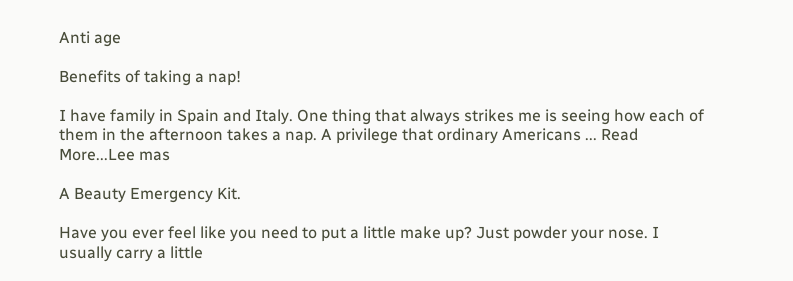Anti age

Benefits of taking a nap!

I have family in Spain and Italy. One thing that always strikes me is seeing how each of them in the afternoon takes a nap. A privilege that ordinary Americans ... Read More...Lee mas

A Beauty Emergency Kit.

Have you ever feel like you need to put a little make up? Just powder your nose. I usually carry a little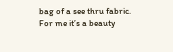bag of a see thru fabric. For me it’s a beauty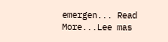emergen... Read More...Lee mas